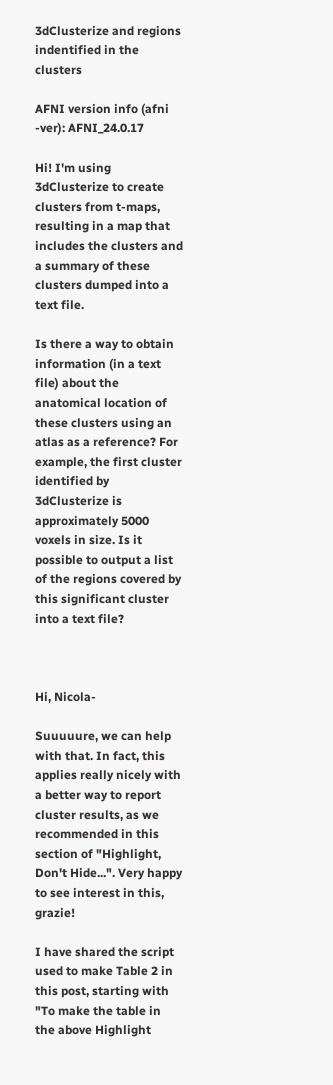3dClusterize and regions indentified in the clusters

AFNI version info (afni -ver): AFNI_24.0.17

Hi! I'm using 3dClusterize to create clusters from t-maps, resulting in a map that includes the clusters and a summary of these clusters dumped into a text file.

Is there a way to obtain information (in a text file) about the anatomical location of these clusters using an atlas as a reference? For example, the first cluster identified by 3dClusterize is approximately 5000 voxels in size. Is it possible to output a list of the regions covered by this significant cluster into a text file?



Hi, Nicola-

Suuuuure, we can help with that. In fact, this applies really nicely with a better way to report cluster results, as we recommended in this section of "Highlight, Don't Hide...". Very happy to see interest in this, grazie!

I have shared the script used to make Table 2 in this post, starting with "To make the table in the above Highlight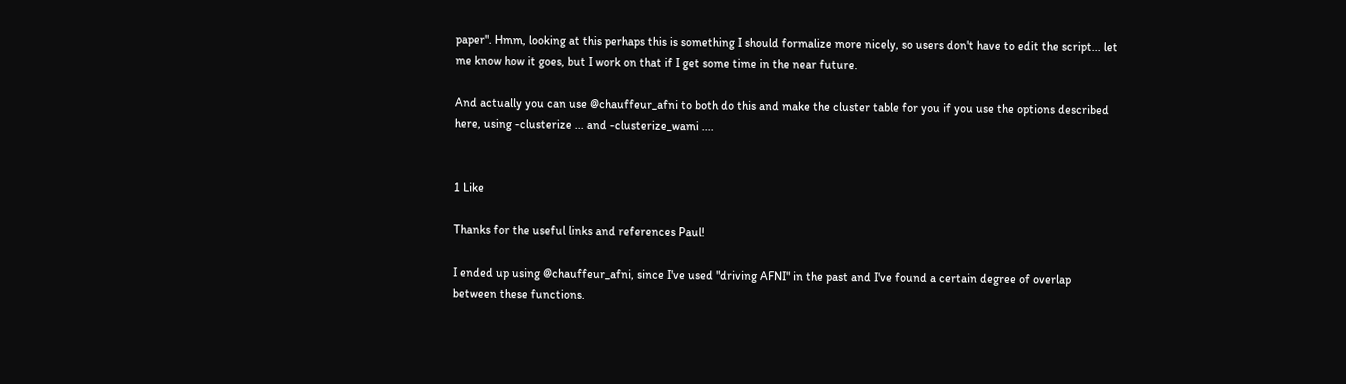paper". Hmm, looking at this perhaps this is something I should formalize more nicely, so users don't have to edit the script... let me know how it goes, but I work on that if I get some time in the near future.

And actually you can use @chauffeur_afni to both do this and make the cluster table for you if you use the options described here, using -clusterize ... and -clusterize_wami ....


1 Like

Thanks for the useful links and references Paul!

I ended up using @chauffeur_afni, since I've used "driving AFNI" in the past and I've found a certain degree of overlap between these functions.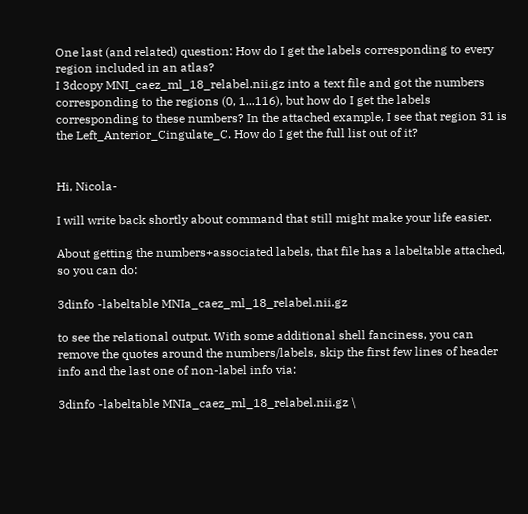One last (and related) question: How do I get the labels corresponding to every region included in an atlas?
I 3dcopy MNI_caez_ml_18_relabel.nii.gz into a text file and got the numbers corresponding to the regions (0, 1...116), but how do I get the labels corresponding to these numbers? In the attached example, I see that region 31 is the Left_Anterior_Cingulate_C. How do I get the full list out of it?


Hi, Nicola-

I will write back shortly about command that still might make your life easier.

About getting the numbers+associated labels, that file has a labeltable attached, so you can do:

3dinfo -labeltable MNIa_caez_ml_18_relabel.nii.gz

to see the relational output. With some additional shell fanciness, you can remove the quotes around the numbers/labels, skip the first few lines of header info and the last one of non-label info via:

3dinfo -labeltable MNIa_caez_ml_18_relabel.nii.gz \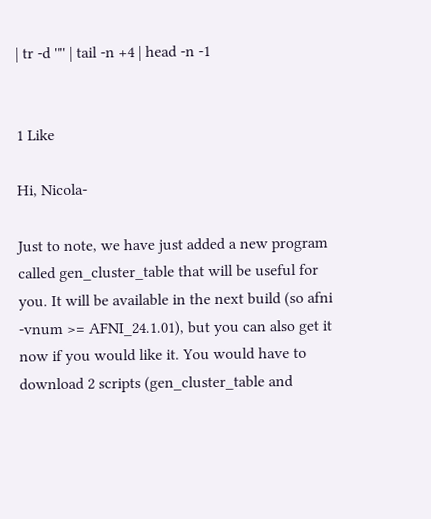| tr -d '"' | tail -n +4 | head -n -1


1 Like

Hi, Nicola-

Just to note, we have just added a new program called gen_cluster_table that will be useful for you. It will be available in the next build (so afni -vnum >= AFNI_24.1.01), but you can also get it now if you would like it. You would have to download 2 scripts (gen_cluster_table and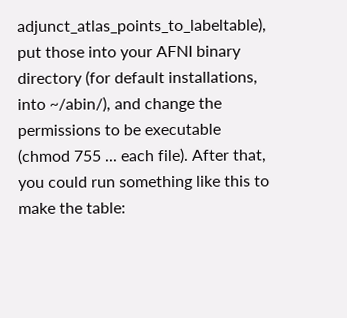adjunct_atlas_points_to_labeltable), put those into your AFNI binary directory (for default installations, into ~/abin/), and change the permissions to be executable (chmod 755 ... each file). After that, you could run something like this to make the table: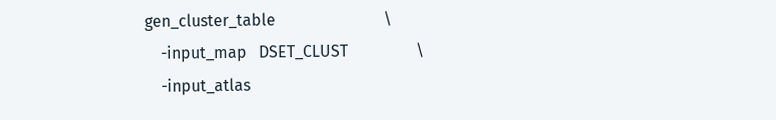gen_cluster_table                           \
    -input_map   DSET_CLUST                 \
    -input_atlas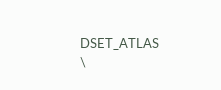DSET_ATLAS                 \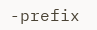-prefix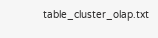table_cluster_olap.txt